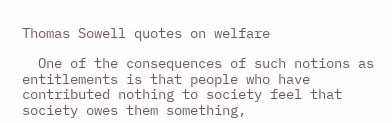Thomas Sowell quotes on welfare

  One of the consequences of such notions as entitlements is that people who have contributed nothing to society feel that society owes them something,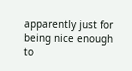apparently just for being nice enough to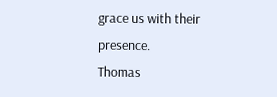grace us with their presence.
Thomas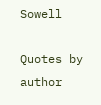Sowell

Quotes by author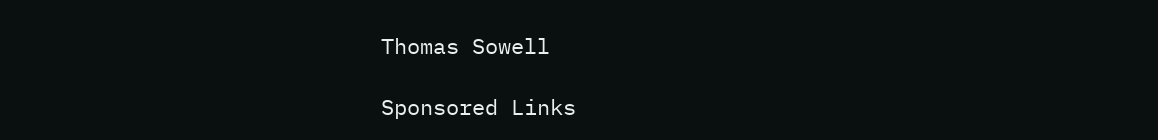Thomas Sowell

Sponsored Links